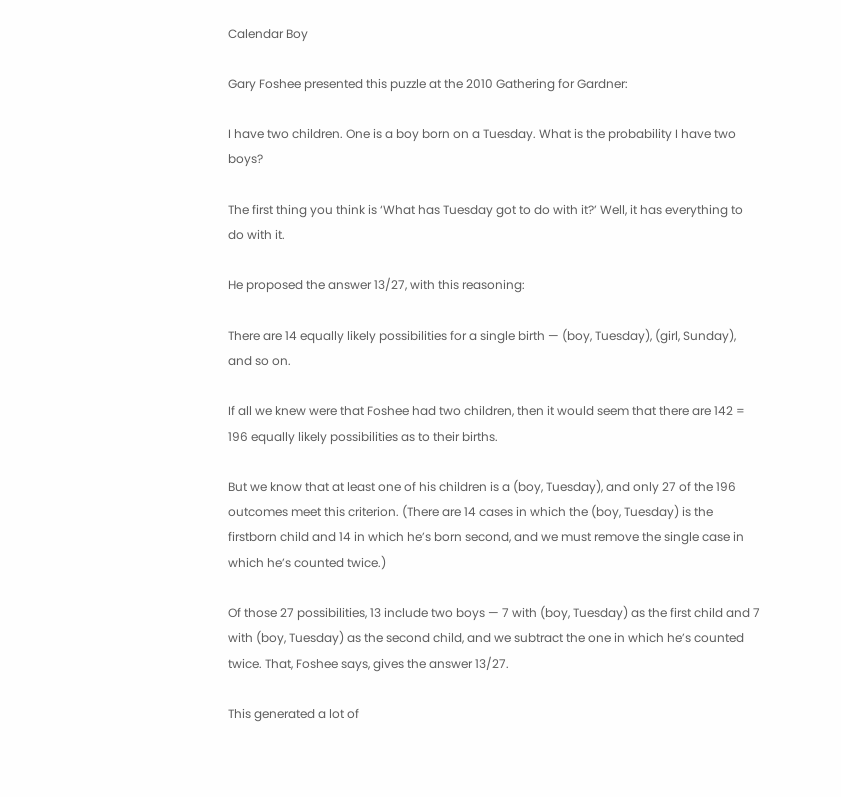Calendar Boy

Gary Foshee presented this puzzle at the 2010 Gathering for Gardner:

I have two children. One is a boy born on a Tuesday. What is the probability I have two boys?

The first thing you think is ‘What has Tuesday got to do with it?’ Well, it has everything to do with it.

He proposed the answer 13/27, with this reasoning:

There are 14 equally likely possibilities for a single birth — (boy, Tuesday), (girl, Sunday), and so on.

If all we knew were that Foshee had two children, then it would seem that there are 142 = 196 equally likely possibilities as to their births.

But we know that at least one of his children is a (boy, Tuesday), and only 27 of the 196 outcomes meet this criterion. (There are 14 cases in which the (boy, Tuesday) is the firstborn child and 14 in which he’s born second, and we must remove the single case in which he’s counted twice.)

Of those 27 possibilities, 13 include two boys — 7 with (boy, Tuesday) as the first child and 7 with (boy, Tuesday) as the second child, and we subtract the one in which he’s counted twice. That, Foshee says, gives the answer 13/27.

This generated a lot of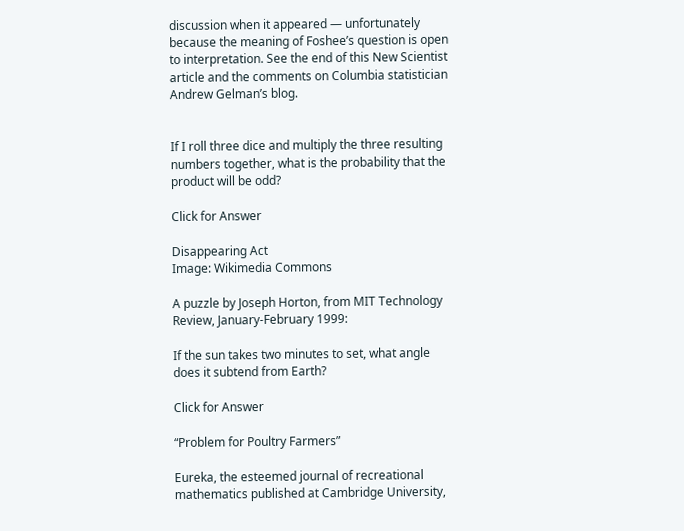discussion when it appeared — unfortunately because the meaning of Foshee’s question is open to interpretation. See the end of this New Scientist article and the comments on Columbia statistician Andrew Gelman’s blog.


If I roll three dice and multiply the three resulting numbers together, what is the probability that the product will be odd?

Click for Answer

Disappearing Act
Image: Wikimedia Commons

A puzzle by Joseph Horton, from MIT Technology Review, January-February 1999:

If the sun takes two minutes to set, what angle does it subtend from Earth?

Click for Answer

“Problem for Poultry Farmers”

Eureka, the esteemed journal of recreational mathematics published at Cambridge University,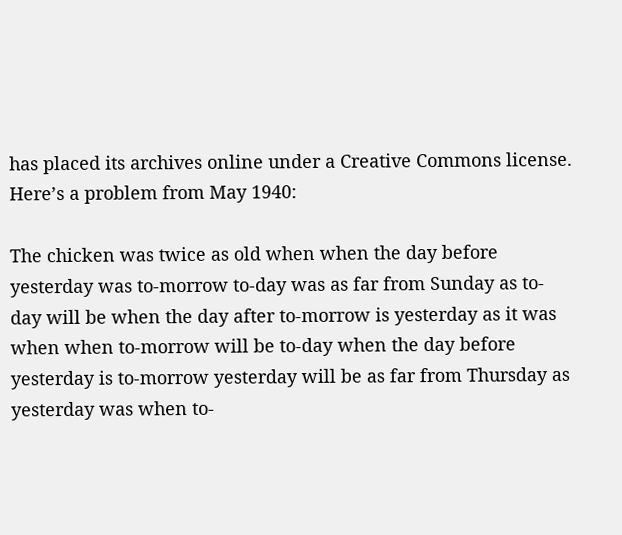has placed its archives online under a Creative Commons license. Here’s a problem from May 1940:

The chicken was twice as old when when the day before yesterday was to-morrow to-day was as far from Sunday as to-day will be when the day after to-morrow is yesterday as it was when when to-morrow will be to-day when the day before yesterday is to-morrow yesterday will be as far from Thursday as yesterday was when to-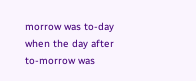morrow was to-day when the day after to-morrow was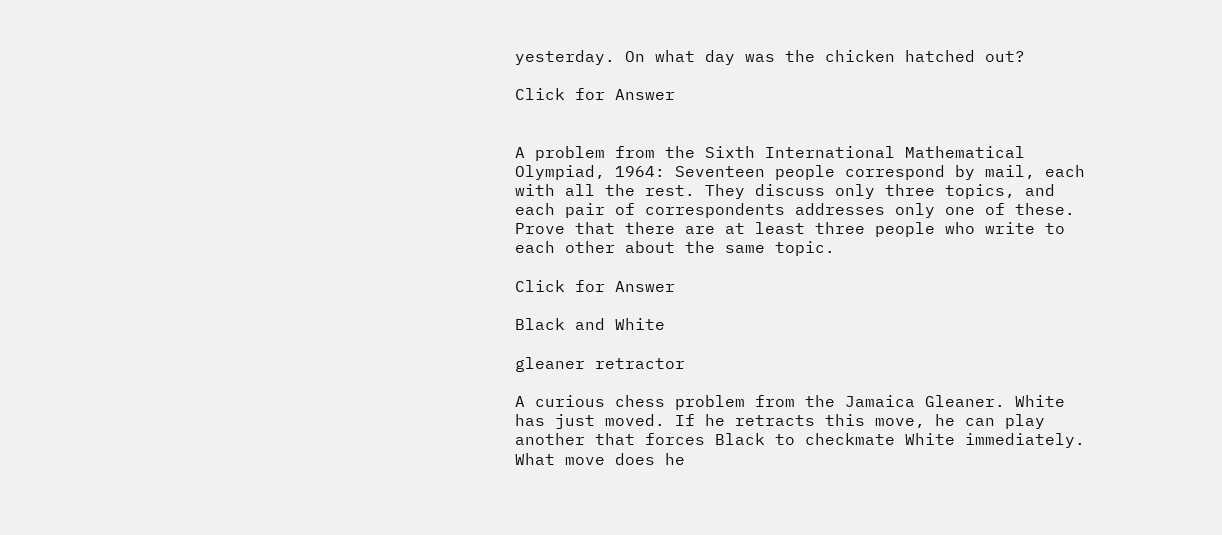yesterday. On what day was the chicken hatched out?

Click for Answer


A problem from the Sixth International Mathematical Olympiad, 1964: Seventeen people correspond by mail, each with all the rest. They discuss only three topics, and each pair of correspondents addresses only one of these. Prove that there are at least three people who write to each other about the same topic.

Click for Answer

Black and White

gleaner retractor

A curious chess problem from the Jamaica Gleaner. White has just moved. If he retracts this move, he can play another that forces Black to checkmate White immediately. What move does he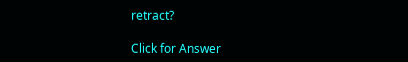retract?

Click for Answer